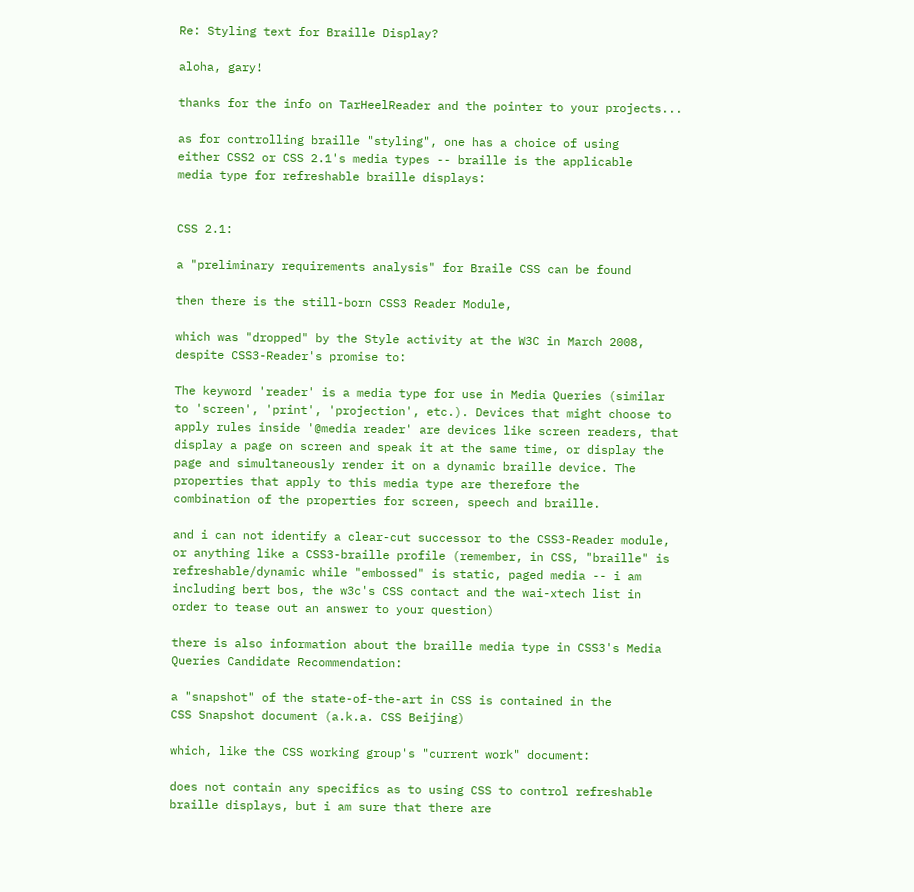Re: Styling text for Braille Display?

aloha, gary!

thanks for the info on TarHeelReader and the pointer to your projects...

as for controlling braille "styling", one has a choice of using
either CSS2 or CSS 2.1's media types -- braille is the applicable
media type for refreshable braille displays:


CSS 2.1:

a "preliminary requirements analysis" for Braile CSS can be found

then there is the still-born CSS3 Reader Module,

which was "dropped" by the Style activity at the W3C in March 2008,
despite CSS3-Reader's promise to:

The keyword 'reader' is a media type for use in Media Queries (similar
to 'screen', 'print', 'projection', etc.). Devices that might choose to
apply rules inside '@media reader' are devices like screen readers, that
display a page on screen and speak it at the same time, or display the
page and simultaneously render it on a dynamic braille device. The
properties that apply to this media type are therefore the
combination of the properties for screen, speech and braille.

and i can not identify a clear-cut successor to the CSS3-Reader module,
or anything like a CSS3-braille profile (remember, in CSS, "braille" is
refreshable/dynamic while "embossed" is static, paged media -- i am
including bert bos, the w3c's CSS contact and the wai-xtech list in
order to tease out an answer to your question)

there is also information about the braille media type in CSS3's Media
Queries Candidate Recommendation:

a "snapshot" of the state-of-the-art in CSS is contained in the
CSS Snapshot document (a.k.a. CSS Beijing)

which, like the CSS working group's "current work" document:

does not contain any specifics as to using CSS to control refreshable
braille displays, but i am sure that there are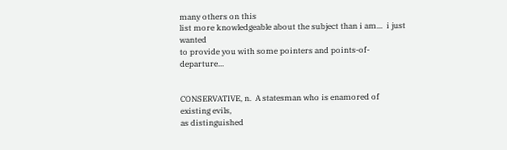many others on this
list more knowledgeable about the subject than i am...  i just wanted
to provide you with some pointers and points-of-departure...


CONSERVATIVE, n.  A statesman who is enamored of existing evils,
as distinguished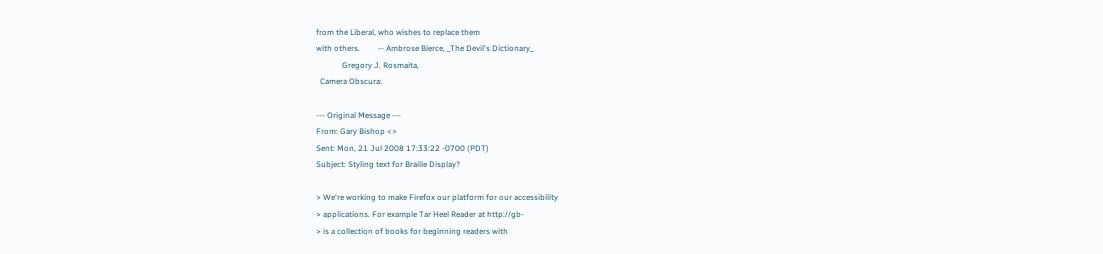from the Liberal, who wishes to replace them
with others.         -- Ambrose Bierce, _The Devil's Dictionary_
             Gregory J. Rosmaita,
  Camera Obscura:

--- Original Message ---
From: Gary Bishop <>
Sent: Mon, 21 Jul 2008 17:33:22 -0700 (PDT)
Subject: Styling text for Braille Display?

> We're working to make Firefox our platform for our accessibility
> applications. For example Tar Heel Reader at http://gb-
> is a collection of books for beginning readers with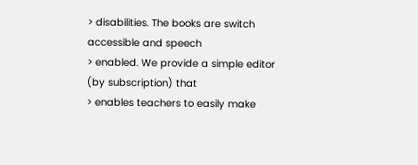> disabilities. The books are switch accessible and speech
> enabled. We provide a simple editor (by subscription) that
> enables teachers to easily make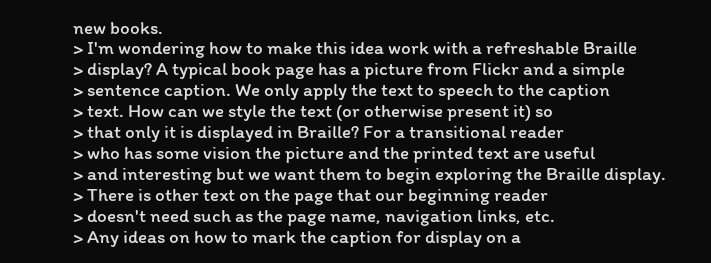new books.
> I'm wondering how to make this idea work with a refreshable Braille
> display? A typical book page has a picture from Flickr and a simple
> sentence caption. We only apply the text to speech to the caption
> text. How can we style the text (or otherwise present it) so
> that only it is displayed in Braille? For a transitional reader
> who has some vision the picture and the printed text are useful
> and interesting but we want them to begin exploring the Braille display.
> There is other text on the page that our beginning reader
> doesn't need such as the page name, navigation links, etc.
> Any ideas on how to mark the caption for display on a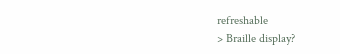refreshable
> Braille display?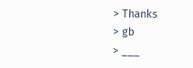> Thanks
> gb
> ___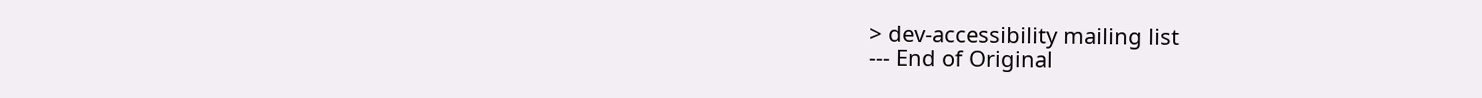> dev-accessibility mailing list
--- End of Original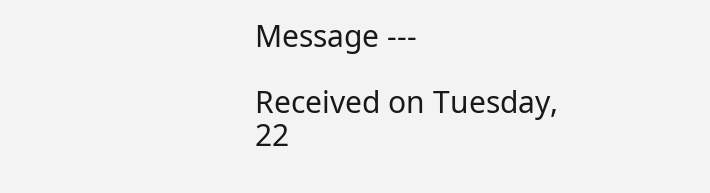Message ---

Received on Tuesday, 22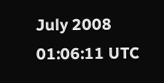July 2008 01:06:11 UTC